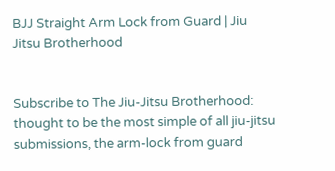BJJ Straight Arm Lock from Guard | Jiu Jitsu Brotherhood


Subscribe to The Jiu-Jitsu Brotherhood: thought to be the most simple of all jiu-jitsu submissions, the arm-lock from guard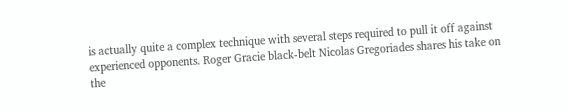is actually quite a complex technique with several steps required to pull it off against experienced opponents. Roger Gracie black-belt Nicolas Gregoriades shares his take on the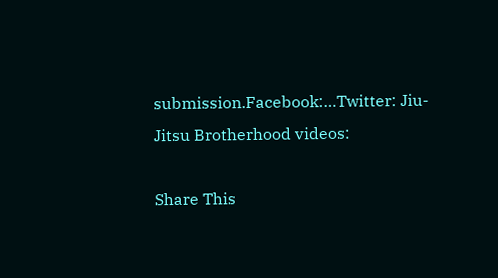submission.Facebook:…Twitter: Jiu-Jitsu Brotherhood videos:

Share This